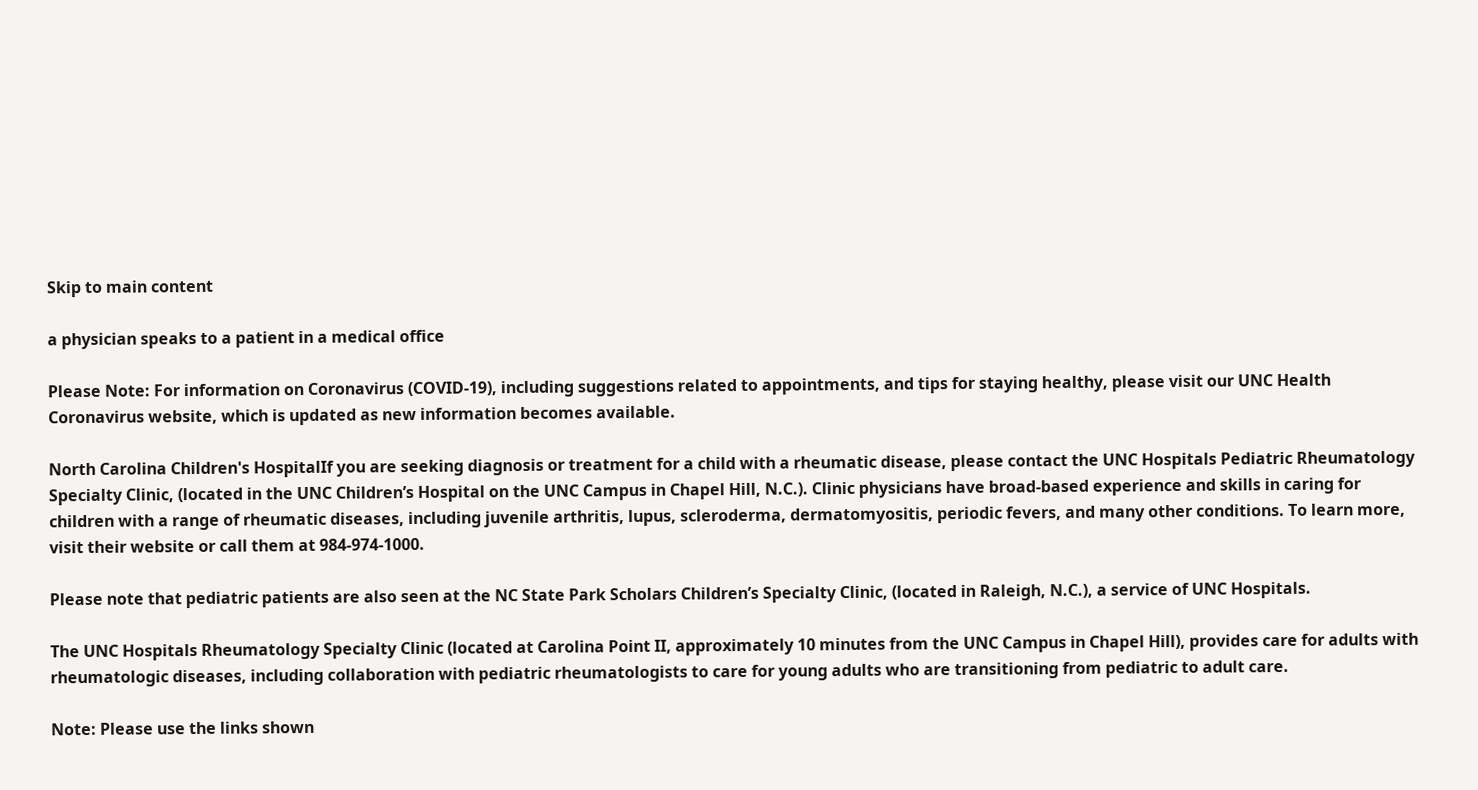Skip to main content

a physician speaks to a patient in a medical office

Please Note: For information on Coronavirus (COVID-19), including suggestions related to appointments, and tips for staying healthy, please visit our UNC Health Coronavirus website, which is updated as new information becomes available.

North Carolina Children's HospitalIf you are seeking diagnosis or treatment for a child with a rheumatic disease, please contact the UNC Hospitals Pediatric Rheumatology Specialty Clinic, (located in the UNC Children’s Hospital on the UNC Campus in Chapel Hill, N.C.). Clinic physicians have broad-based experience and skills in caring for children with a range of rheumatic diseases, including juvenile arthritis, lupus, scleroderma, dermatomyositis, periodic fevers, and many other conditions. To learn more, visit their website or call them at 984-974-1000.

Please note that pediatric patients are also seen at the NC State Park Scholars Children’s Specialty Clinic, (located in Raleigh, N.C.), a service of UNC Hospitals.

The UNC Hospitals Rheumatology Specialty Clinic (located at Carolina Point II, approximately 10 minutes from the UNC Campus in Chapel Hill), provides care for adults with rheumatologic diseases, including collaboration with pediatric rheumatologists to care for young adults who are transitioning from pediatric to adult care.

Note: Please use the links shown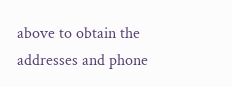above to obtain the addresses and phone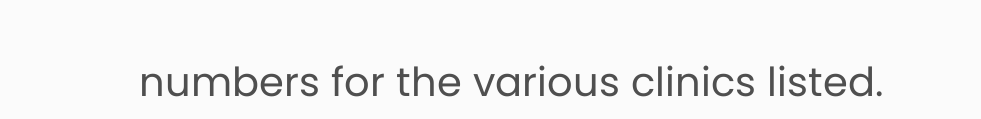numbers for the various clinics listed.